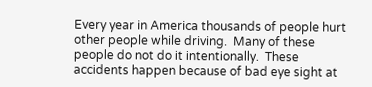Every year in America thousands of people hurt other people while driving.  Many of these people do not do it intentionally.  These accidents happen because of bad eye sight at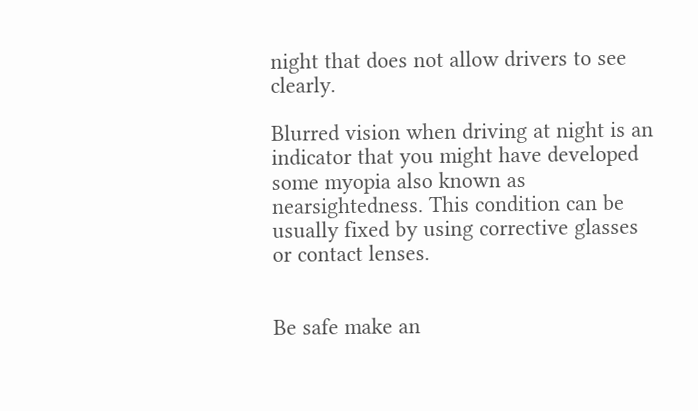night that does not allow drivers to see clearly.

Blurred vision when driving at night is an indicator that you might have developed some myopia also known as nearsightedness. This condition can be usually fixed by using corrective glasses or contact lenses.


Be safe make an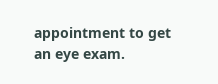appointment to get an eye exam.